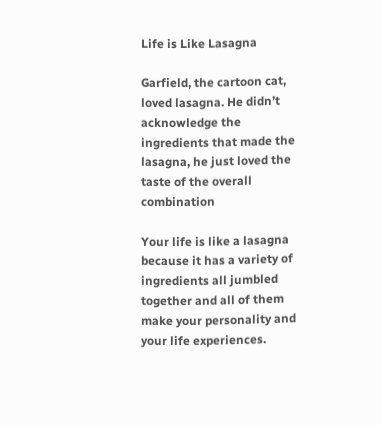Life is Like Lasagna

Garfield, the cartoon cat, loved lasagna. He didn’t acknowledge the ingredients that made the lasagna, he just loved the taste of the overall combination

Your life is like a lasagna because it has a variety of ingredients all jumbled together and all of them make your personality and your life experiences.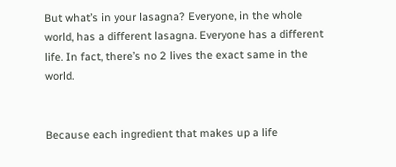But what’s in your lasagna? Everyone, in the whole world, has a different lasagna. Everyone has a different life. In fact, there’s no 2 lives the exact same in the world.


Because each ingredient that makes up a life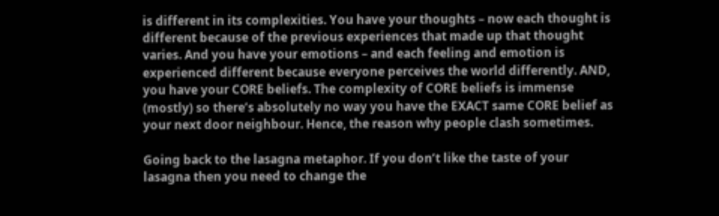is different in its complexities. You have your thoughts – now each thought is different because of the previous experiences that made up that thought varies. And you have your emotions – and each feeling and emotion is experienced different because everyone perceives the world differently. AND, you have your CORE beliefs. The complexity of CORE beliefs is immense (mostly) so there’s absolutely no way you have the EXACT same CORE belief as your next door neighbour. Hence, the reason why people clash sometimes.

Going back to the lasagna metaphor. If you don’t like the taste of your lasagna then you need to change the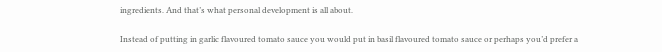ingredients. And that’s what personal development is all about.

Instead of putting in garlic flavoured tomato sauce you would put in basil flavoured tomato sauce or perhaps you’d prefer a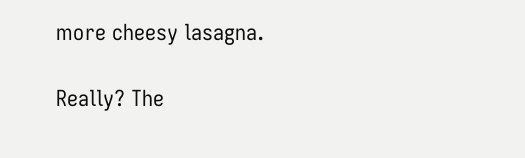more cheesy lasagna.

Really? The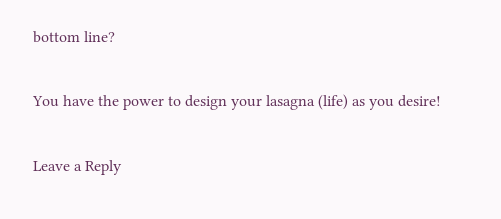bottom line?

You have the power to design your lasagna (life) as you desire!

Leave a Reply